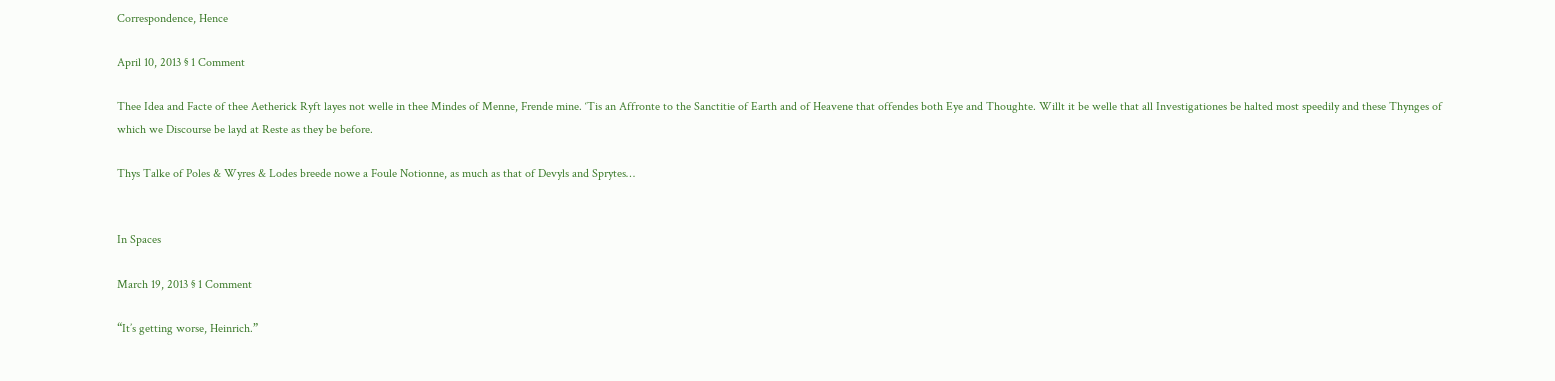Correspondence, Hence

April 10, 2013 § 1 Comment

Thee Idea and Facte of thee Aetherick Ryft layes not welle in thee Mindes of Menne, Frende mine. ‘Tis an Affronte to the Sanctitie of Earth and of Heavene that offendes both Eye and Thoughte. Willt it be welle that all Investigationes be halted most speedily and these Thynges of which we Discourse be layd at Reste as they be before.

Thys Talke of Poles & Wyres & Lodes breede nowe a Foule Notionne, as much as that of Devyls and Sprytes…


In Spaces

March 19, 2013 § 1 Comment

“It’s getting worse, Heinrich.”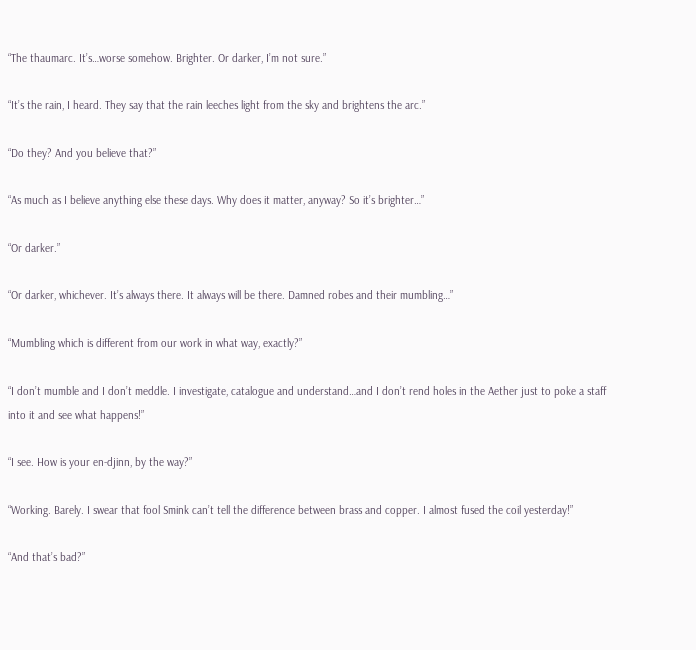“The thaumarc. It’s…worse somehow. Brighter. Or darker, I’m not sure.”

“It’s the rain, I heard. They say that the rain leeches light from the sky and brightens the arc.”

“Do they? And you believe that?”

“As much as I believe anything else these days. Why does it matter, anyway? So it’s brighter…”

“Or darker.”

“Or darker, whichever. It’s always there. It always will be there. Damned robes and their mumbling…”

“Mumbling which is different from our work in what way, exactly?”

“I don’t mumble and I don’t meddle. I investigate, catalogue and understand…and I don’t rend holes in the Aether just to poke a staff into it and see what happens!”

“I see. How is your en-djinn, by the way?”

“Working. Barely. I swear that fool Smink can’t tell the difference between brass and copper. I almost fused the coil yesterday!”

“And that’s bad?”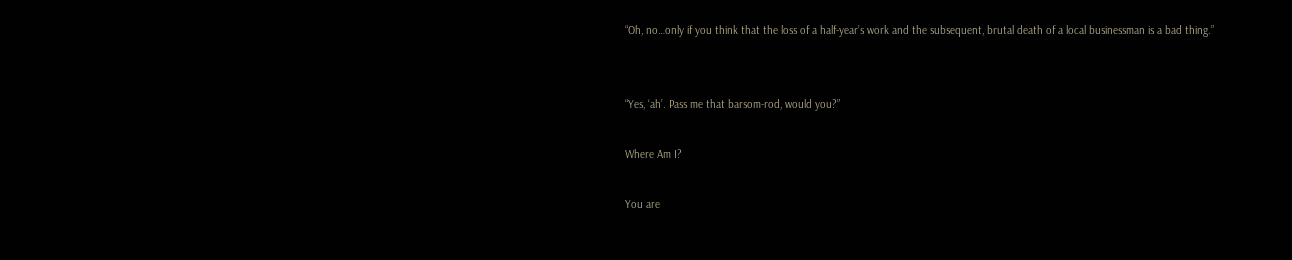“Oh, no…only if you think that the loss of a half-year’s work and the subsequent, brutal death of a local businessman is a bad thing.”


“Yes, ‘ah’. Pass me that barsom-rod, would you?”

Where Am I?

You are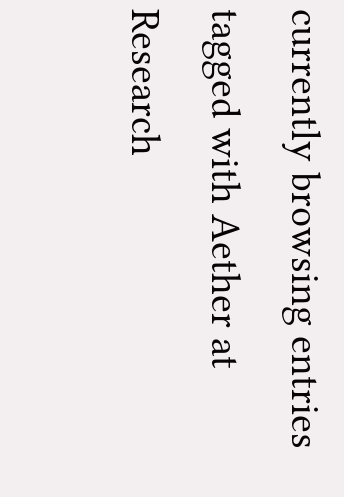currently browsing entries tagged with Aether at Research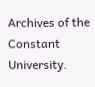Archives of the Constant University.